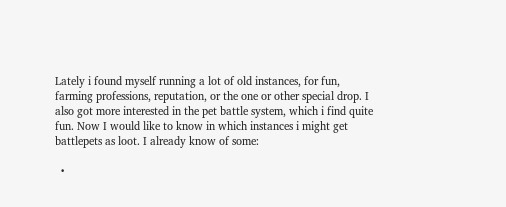Lately i found myself running a lot of old instances, for fun, farming professions, reputation, or the one or other special drop. I also got more interested in the pet battle system, which i find quite fun. Now I would like to know in which instances i might get battlepets as loot. I already know of some:

  •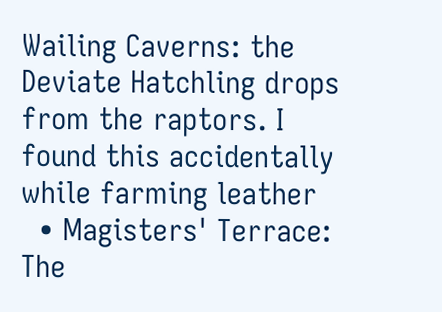Wailing Caverns: the Deviate Hatchling drops from the raptors. I found this accidentally while farming leather
  • Magisters' Terrace: The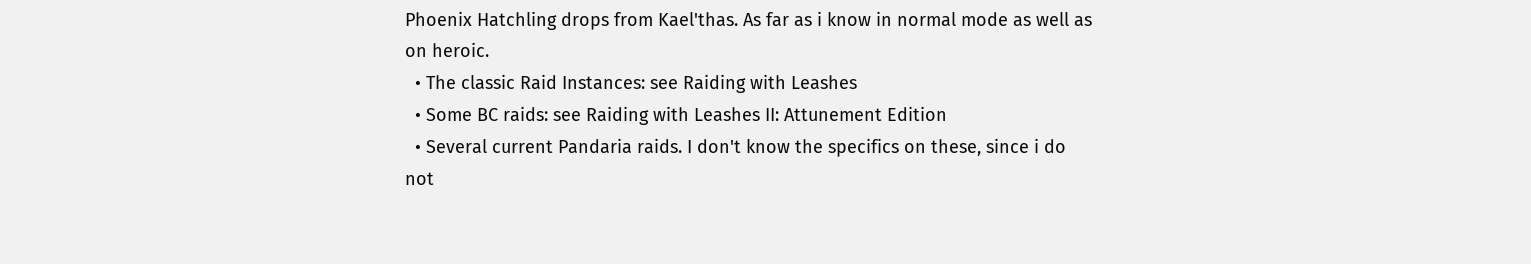Phoenix Hatchling drops from Kael'thas. As far as i know in normal mode as well as on heroic.
  • The classic Raid Instances: see Raiding with Leashes
  • Some BC raids: see Raiding with Leashes II: Attunement Edition
  • Several current Pandaria raids. I don't know the specifics on these, since i do not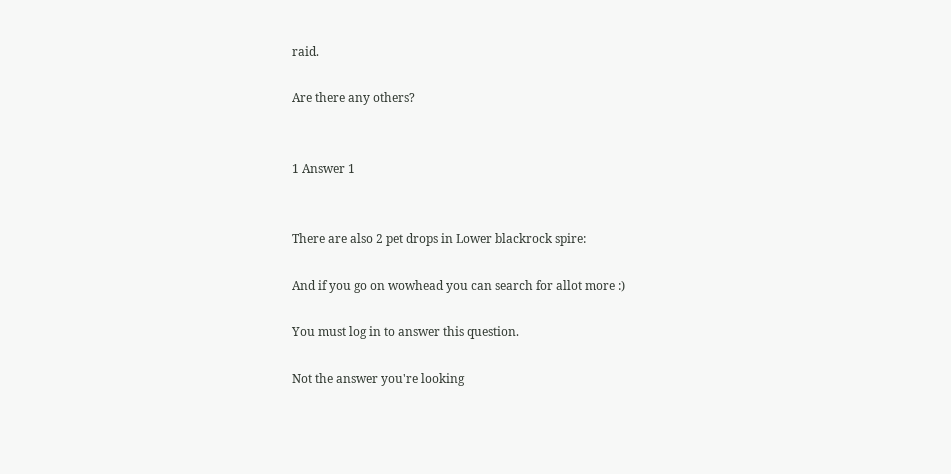raid.

Are there any others?


1 Answer 1


There are also 2 pet drops in Lower blackrock spire:

And if you go on wowhead you can search for allot more :)

You must log in to answer this question.

Not the answer you're looking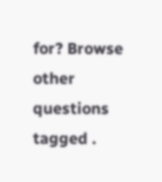for? Browse other questions tagged .